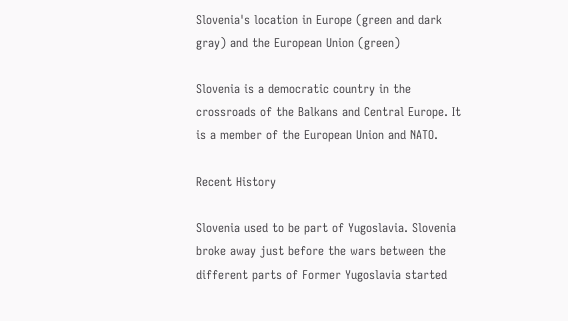Slovenia's location in Europe (green and dark gray) and the European Union (green)

Slovenia is a democratic country in the crossroads of the Balkans and Central Europe. It is a member of the European Union and NATO.

Recent History

Slovenia used to be part of Yugoslavia. Slovenia broke away just before the wars between the different parts of Former Yugoslavia started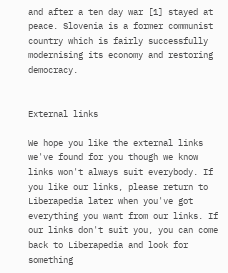and after a ten day war [1] stayed at peace. Slovenia is a former communist country which is fairly successfully modernising its economy and restoring democracy.


External links

We hope you like the external links we've found for you though we know links won't always suit everybody. If you like our links, please return to Liberapedia later when you've got everything you want from our links. If our links don't suit you, you can come back to Liberapedia and look for something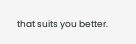that suits you better.